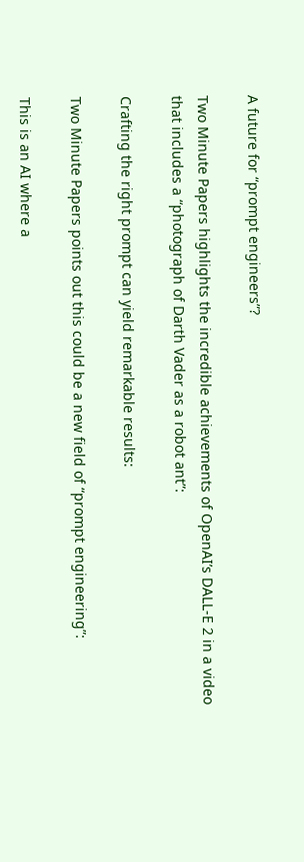A future for “prompt engineers”?

Two Minute Papers highlights the incredible achievements of OpenAI’s DALL-E 2 in a video that includes a “photograph of Darth Vader as a robot ant”:

Crafting the right prompt can yield remarkable results:

Two Minute Papers points out this could be a new field of “prompt engineering”:

This is an AI where a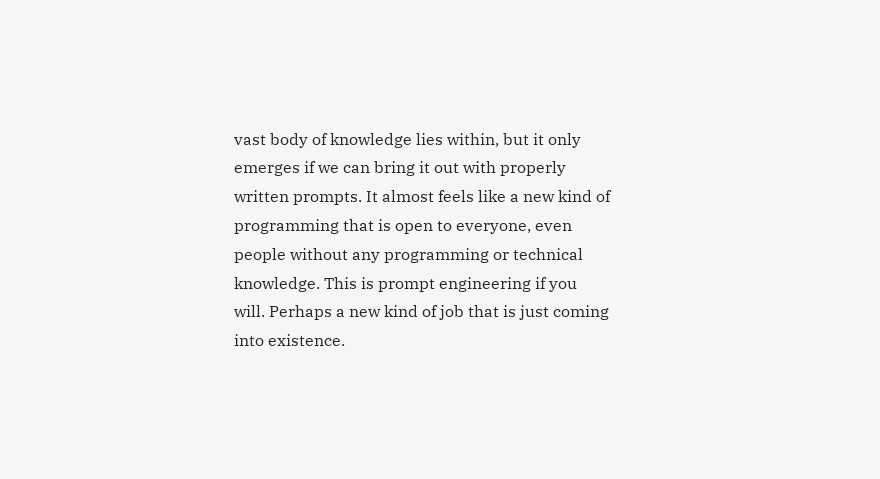vast body of knowledge lies within, but it only emerges if we can bring it out with properly written prompts. It almost feels like a new kind of programming that is open to everyone, even people without any programming or technical knowledge. This is prompt engineering if you will. Perhaps a new kind of job that is just coming into existence.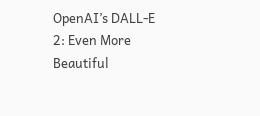OpenAI’s DALL-E 2: Even More Beautiful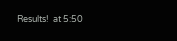Results!  at 5:50